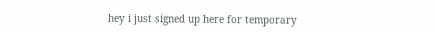hey i just signed up here for temporary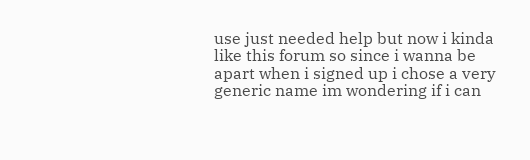use just needed help but now i kinda like this forum so since i wanna be apart when i signed up i chose a very generic name im wondering if i can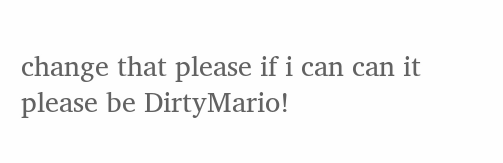change that please if i can can it please be DirtyMario!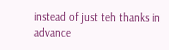instead of just teh thanks in advance